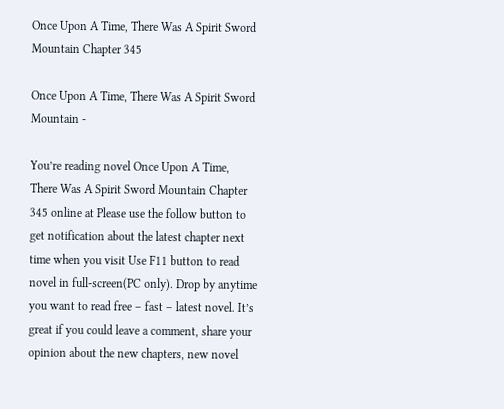Once Upon A Time, There Was A Spirit Sword Mountain Chapter 345

Once Upon A Time, There Was A Spirit Sword Mountain -

You’re reading novel Once Upon A Time, There Was A Spirit Sword Mountain Chapter 345 online at Please use the follow button to get notification about the latest chapter next time when you visit Use F11 button to read novel in full-screen(PC only). Drop by anytime you want to read free – fast – latest novel. It’s great if you could leave a comment, share your opinion about the new chapters, new novel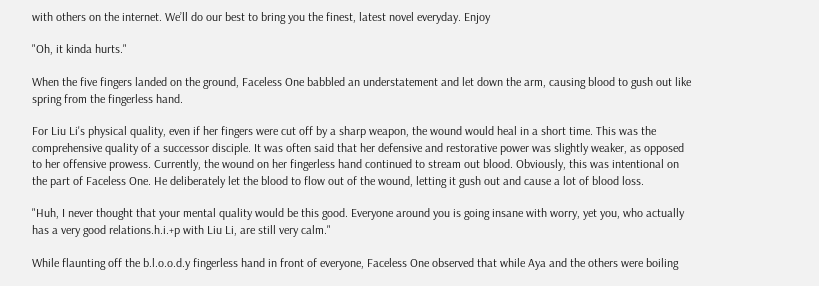with others on the internet. We’ll do our best to bring you the finest, latest novel everyday. Enjoy

"Oh, it kinda hurts."

When the five fingers landed on the ground, Faceless One babbled an understatement and let down the arm, causing blood to gush out like spring from the fingerless hand.

For Liu Li's physical quality, even if her fingers were cut off by a sharp weapon, the wound would heal in a short time. This was the comprehensive quality of a successor disciple. It was often said that her defensive and restorative power was slightly weaker, as opposed to her offensive prowess. Currently, the wound on her fingerless hand continued to stream out blood. Obviously, this was intentional on the part of Faceless One. He deliberately let the blood to flow out of the wound, letting it gush out and cause a lot of blood loss.

"Huh, I never thought that your mental quality would be this good. Everyone around you is going insane with worry, yet you, who actually has a very good relations.h.i.+p with Liu Li, are still very calm."

While flaunting off the b.l.o.o.d.y fingerless hand in front of everyone, Faceless One observed that while Aya and the others were boiling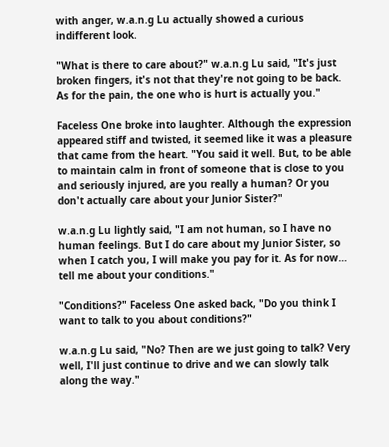with anger, w.a.n.g Lu actually showed a curious indifferent look.

"What is there to care about?" w.a.n.g Lu said, "It's just broken fingers, it's not that they're not going to be back. As for the pain, the one who is hurt is actually you."

Faceless One broke into laughter. Although the expression appeared stiff and twisted, it seemed like it was a pleasure that came from the heart. "You said it well. But, to be able to maintain calm in front of someone that is close to you and seriously injured, are you really a human? Or you don't actually care about your Junior Sister?"

w.a.n.g Lu lightly said, "I am not human, so I have no human feelings. But I do care about my Junior Sister, so when I catch you, I will make you pay for it. As for now… tell me about your conditions."

"Conditions?" Faceless One asked back, "Do you think I want to talk to you about conditions?"

w.a.n.g Lu said, "No? Then are we just going to talk? Very well, I'll just continue to drive and we can slowly talk along the way."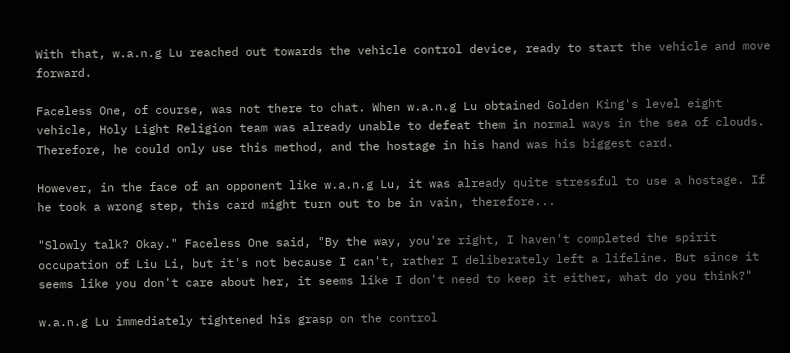With that, w.a.n.g Lu reached out towards the vehicle control device, ready to start the vehicle and move forward.

Faceless One, of course, was not there to chat. When w.a.n.g Lu obtained Golden King's level eight vehicle, Holy Light Religion team was already unable to defeat them in normal ways in the sea of clouds. Therefore, he could only use this method, and the hostage in his hand was his biggest card.

However, in the face of an opponent like w.a.n.g Lu, it was already quite stressful to use a hostage. If he took a wrong step, this card might turn out to be in vain, therefore...

"Slowly talk? Okay." Faceless One said, "By the way, you're right, I haven't completed the spirit occupation of Liu Li, but it's not because I can't, rather I deliberately left a lifeline. But since it seems like you don't care about her, it seems like I don't need to keep it either, what do you think?"

w.a.n.g Lu immediately tightened his grasp on the control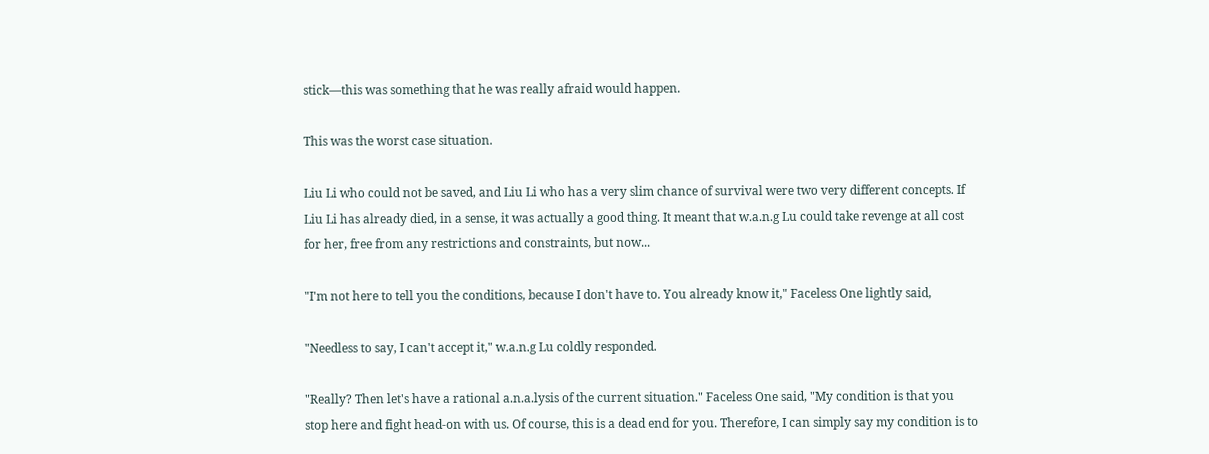stick—this was something that he was really afraid would happen.

This was the worst case situation.

Liu Li who could not be saved, and Liu Li who has a very slim chance of survival were two very different concepts. If Liu Li has already died, in a sense, it was actually a good thing. It meant that w.a.n.g Lu could take revenge at all cost for her, free from any restrictions and constraints, but now...

"I'm not here to tell you the conditions, because I don't have to. You already know it," Faceless One lightly said,

"Needless to say, I can't accept it," w.a.n.g Lu coldly responded.

"Really? Then let's have a rational a.n.a.lysis of the current situation." Faceless One said, "My condition is that you stop here and fight head-on with us. Of course, this is a dead end for you. Therefore, I can simply say my condition is to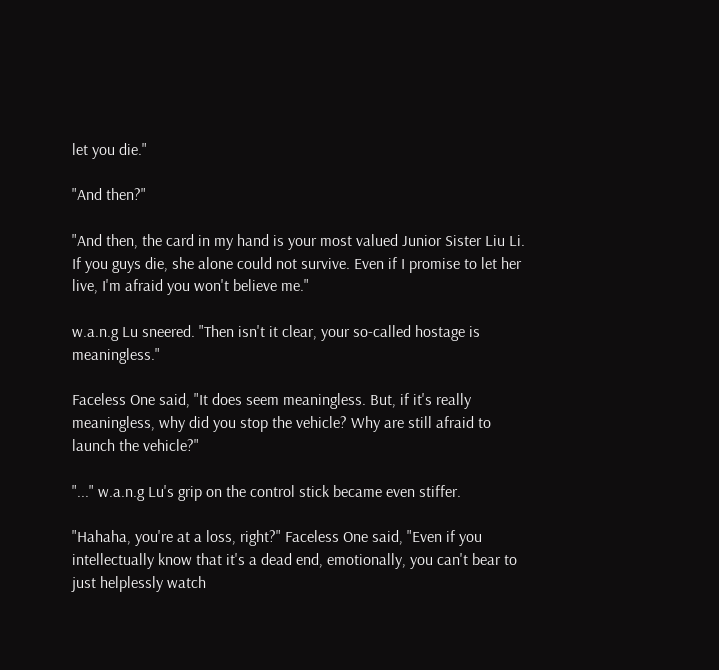let you die."

"And then?"

"And then, the card in my hand is your most valued Junior Sister Liu Li. If you guys die, she alone could not survive. Even if I promise to let her live, I'm afraid you won't believe me."

w.a.n.g Lu sneered. "Then isn't it clear, your so-called hostage is meaningless."

Faceless One said, "It does seem meaningless. But, if it's really meaningless, why did you stop the vehicle? Why are still afraid to launch the vehicle?"

"..." w.a.n.g Lu's grip on the control stick became even stiffer.

"Hahaha, you're at a loss, right?" Faceless One said, "Even if you intellectually know that it's a dead end, emotionally, you can't bear to just helplessly watch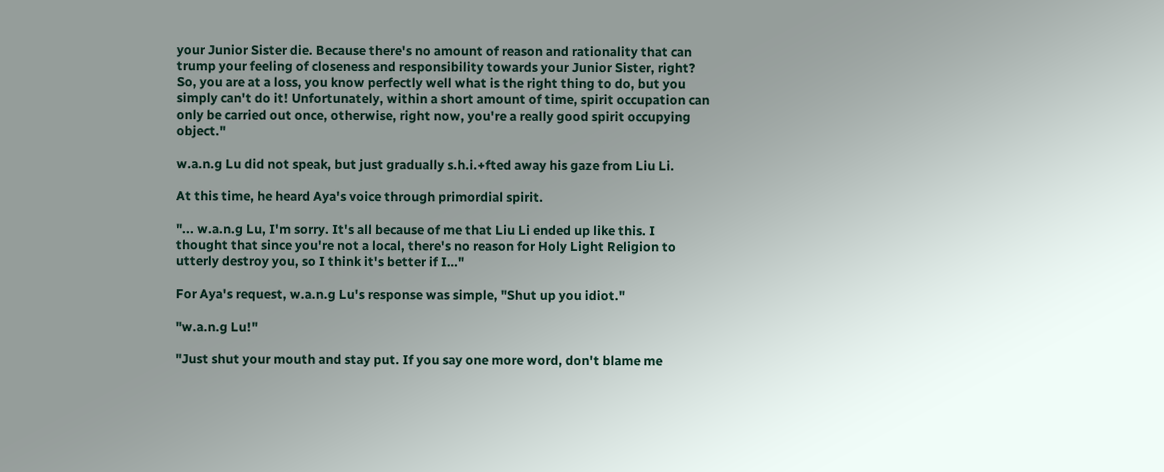your Junior Sister die. Because there's no amount of reason and rationality that can trump your feeling of closeness and responsibility towards your Junior Sister, right? So, you are at a loss, you know perfectly well what is the right thing to do, but you simply can't do it! Unfortunately, within a short amount of time, spirit occupation can only be carried out once, otherwise, right now, you're a really good spirit occupying object."

w.a.n.g Lu did not speak, but just gradually s.h.i.+fted away his gaze from Liu Li.

At this time, he heard Aya's voice through primordial spirit.

"... w.a.n.g Lu, I'm sorry. It's all because of me that Liu Li ended up like this. I thought that since you're not a local, there's no reason for Holy Light Religion to utterly destroy you, so I think it's better if I…"

For Aya's request, w.a.n.g Lu's response was simple, "Shut up you idiot."

"w.a.n.g Lu!"

"Just shut your mouth and stay put. If you say one more word, don't blame me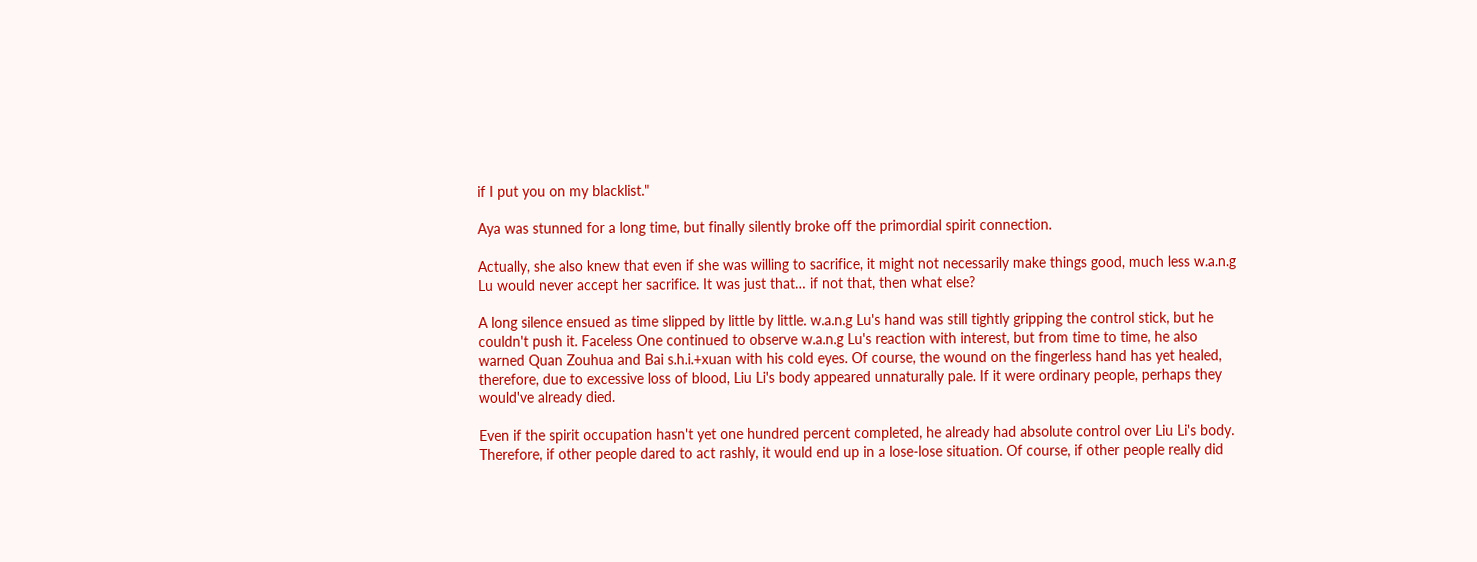if I put you on my blacklist."

Aya was stunned for a long time, but finally silently broke off the primordial spirit connection.

Actually, she also knew that even if she was willing to sacrifice, it might not necessarily make things good, much less w.a.n.g Lu would never accept her sacrifice. It was just that… if not that, then what else?

A long silence ensued as time slipped by little by little. w.a.n.g Lu's hand was still tightly gripping the control stick, but he couldn't push it. Faceless One continued to observe w.a.n.g Lu's reaction with interest, but from time to time, he also warned Quan Zouhua and Bai s.h.i.+xuan with his cold eyes. Of course, the wound on the fingerless hand has yet healed, therefore, due to excessive loss of blood, Liu Li's body appeared unnaturally pale. If it were ordinary people, perhaps they would've already died.

Even if the spirit occupation hasn't yet one hundred percent completed, he already had absolute control over Liu Li's body. Therefore, if other people dared to act rashly, it would end up in a lose-lose situation. Of course, if other people really did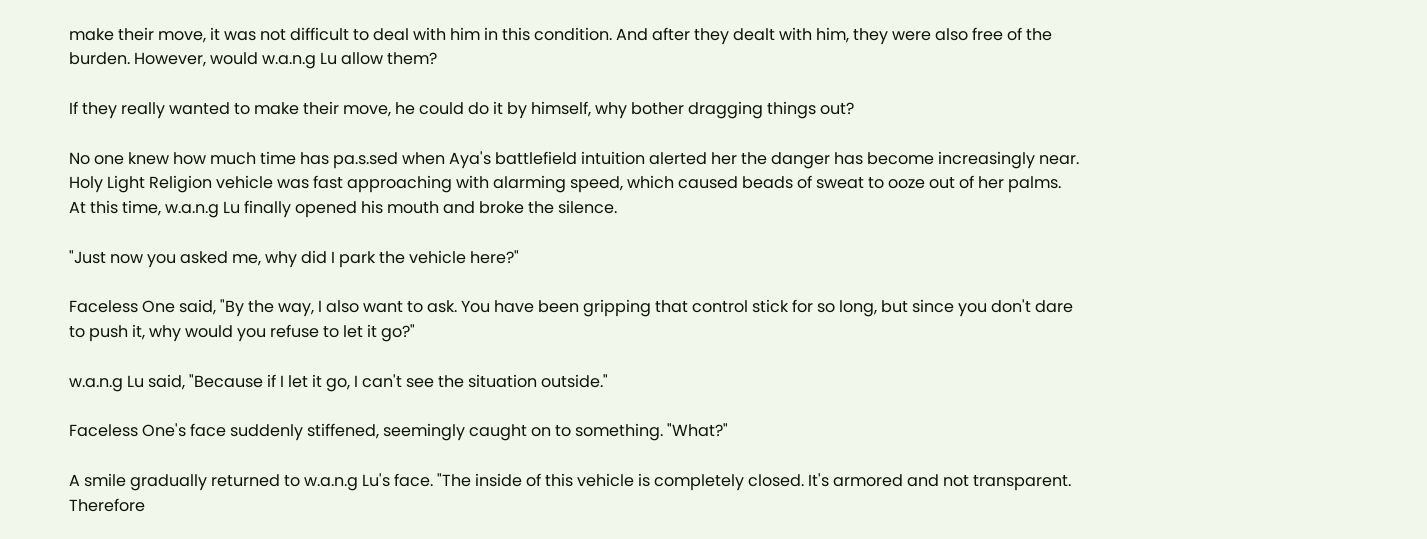make their move, it was not difficult to deal with him in this condition. And after they dealt with him, they were also free of the burden. However, would w.a.n.g Lu allow them?

If they really wanted to make their move, he could do it by himself, why bother dragging things out?

No one knew how much time has pa.s.sed when Aya's battlefield intuition alerted her the danger has become increasingly near. Holy Light Religion vehicle was fast approaching with alarming speed, which caused beads of sweat to ooze out of her palms. At this time, w.a.n.g Lu finally opened his mouth and broke the silence.

"Just now you asked me, why did I park the vehicle here?"

Faceless One said, "By the way, I also want to ask. You have been gripping that control stick for so long, but since you don't dare to push it, why would you refuse to let it go?"

w.a.n.g Lu said, "Because if I let it go, I can't see the situation outside."

Faceless One's face suddenly stiffened, seemingly caught on to something. "What?"

A smile gradually returned to w.a.n.g Lu's face. "The inside of this vehicle is completely closed. It's armored and not transparent. Therefore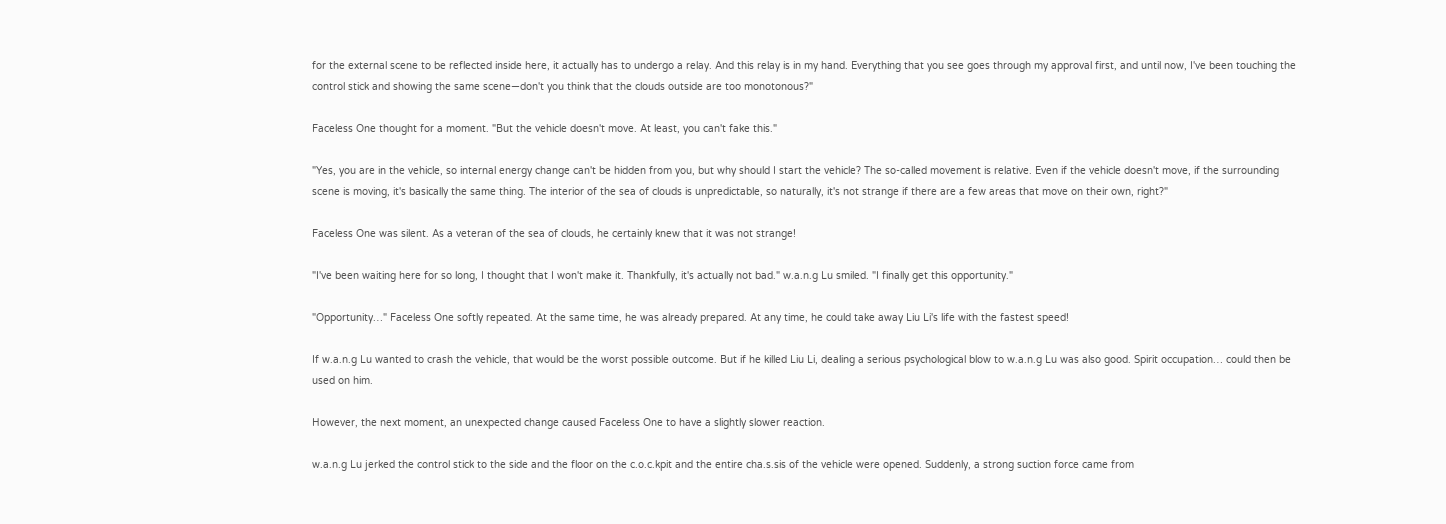for the external scene to be reflected inside here, it actually has to undergo a relay. And this relay is in my hand. Everything that you see goes through my approval first, and until now, I've been touching the control stick and showing the same scene—don't you think that the clouds outside are too monotonous?"

Faceless One thought for a moment. "But the vehicle doesn't move. At least, you can't fake this."

"Yes, you are in the vehicle, so internal energy change can't be hidden from you, but why should I start the vehicle? The so-called movement is relative. Even if the vehicle doesn't move, if the surrounding scene is moving, it's basically the same thing. The interior of the sea of clouds is unpredictable, so naturally, it's not strange if there are a few areas that move on their own, right?"

Faceless One was silent. As a veteran of the sea of clouds, he certainly knew that it was not strange!

"I've been waiting here for so long, I thought that I won't make it. Thankfully, it's actually not bad." w.a.n.g Lu smiled. "I finally get this opportunity."

"Opportunity…" Faceless One softly repeated. At the same time, he was already prepared. At any time, he could take away Liu Li's life with the fastest speed!

If w.a.n.g Lu wanted to crash the vehicle, that would be the worst possible outcome. But if he killed Liu Li, dealing a serious psychological blow to w.a.n.g Lu was also good. Spirit occupation… could then be used on him.

However, the next moment, an unexpected change caused Faceless One to have a slightly slower reaction.

w.a.n.g Lu jerked the control stick to the side and the floor on the c.o.c.kpit and the entire cha.s.sis of the vehicle were opened. Suddenly, a strong suction force came from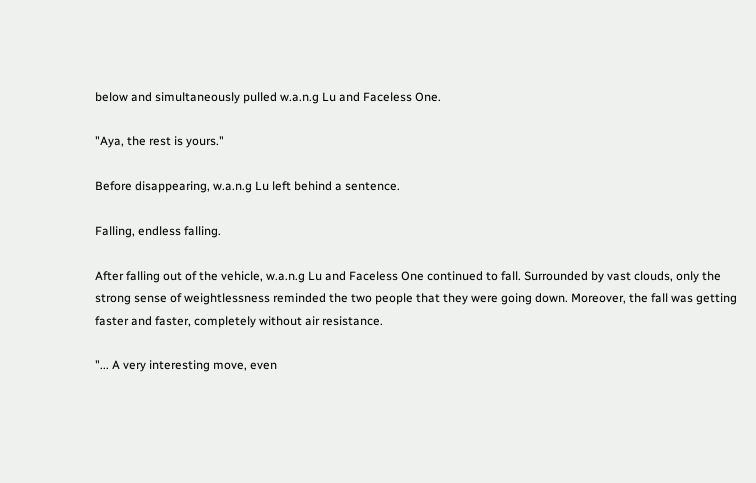below and simultaneously pulled w.a.n.g Lu and Faceless One.

"Aya, the rest is yours."

Before disappearing, w.a.n.g Lu left behind a sentence.

Falling, endless falling.

After falling out of the vehicle, w.a.n.g Lu and Faceless One continued to fall. Surrounded by vast clouds, only the strong sense of weightlessness reminded the two people that they were going down. Moreover, the fall was getting faster and faster, completely without air resistance.

"... A very interesting move, even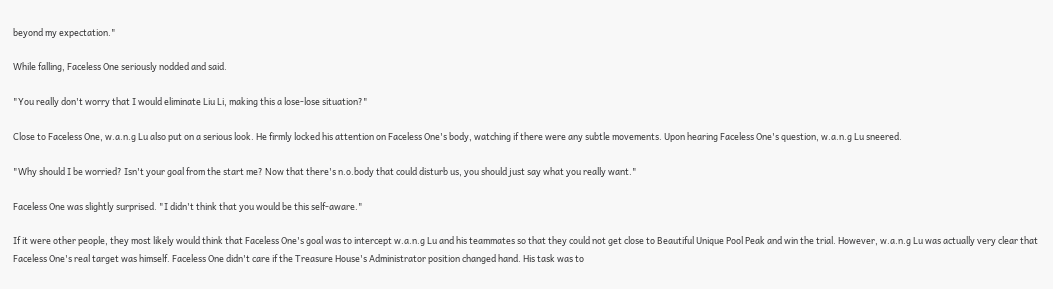beyond my expectation."

While falling, Faceless One seriously nodded and said.

"You really don't worry that I would eliminate Liu Li, making this a lose-lose situation?"

Close to Faceless One, w.a.n.g Lu also put on a serious look. He firmly locked his attention on Faceless One's body, watching if there were any subtle movements. Upon hearing Faceless One's question, w.a.n.g Lu sneered.

"Why should I be worried? Isn't your goal from the start me? Now that there's n.o.body that could disturb us, you should just say what you really want."

Faceless One was slightly surprised. "I didn't think that you would be this self-aware."

If it were other people, they most likely would think that Faceless One's goal was to intercept w.a.n.g Lu and his teammates so that they could not get close to Beautiful Unique Pool Peak and win the trial. However, w.a.n.g Lu was actually very clear that Faceless One's real target was himself. Faceless One didn't care if the Treasure House's Administrator position changed hand. His task was to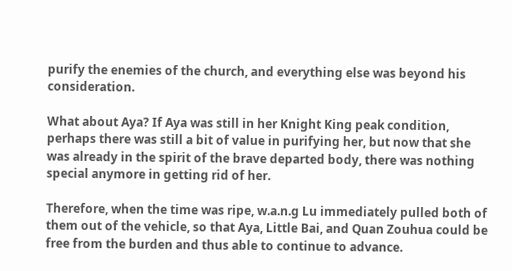purify the enemies of the church, and everything else was beyond his consideration.

What about Aya? If Aya was still in her Knight King peak condition, perhaps there was still a bit of value in purifying her, but now that she was already in the spirit of the brave departed body, there was nothing special anymore in getting rid of her.

Therefore, when the time was ripe, w.a.n.g Lu immediately pulled both of them out of the vehicle, so that Aya, Little Bai, and Quan Zouhua could be free from the burden and thus able to continue to advance.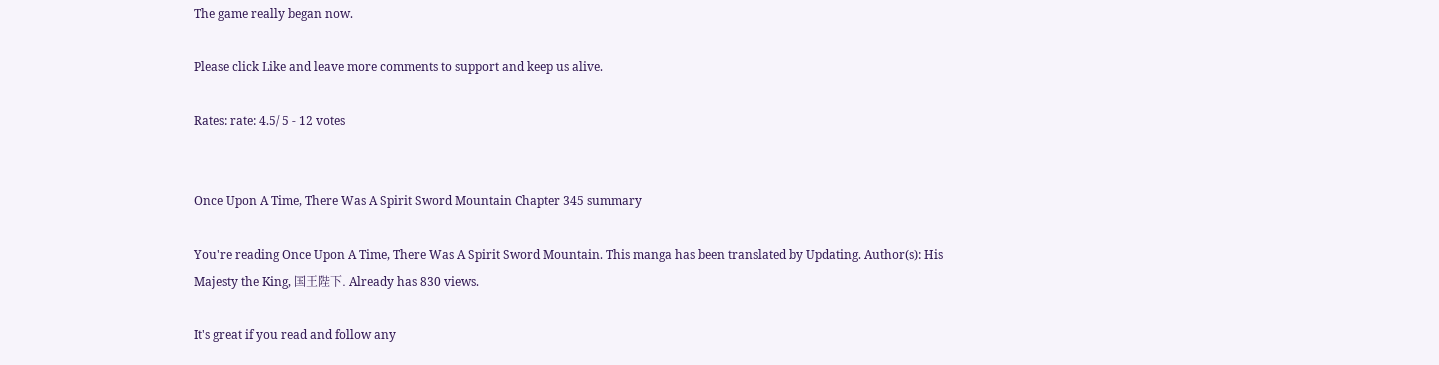The game really began now.

Please click Like and leave more comments to support and keep us alive.

Rates: rate: 4.5/ 5 - 12 votes


Once Upon A Time, There Was A Spirit Sword Mountain Chapter 345 summary

You're reading Once Upon A Time, There Was A Spirit Sword Mountain. This manga has been translated by Updating. Author(s): His Majesty the King, 国王陛下. Already has 830 views.

It's great if you read and follow any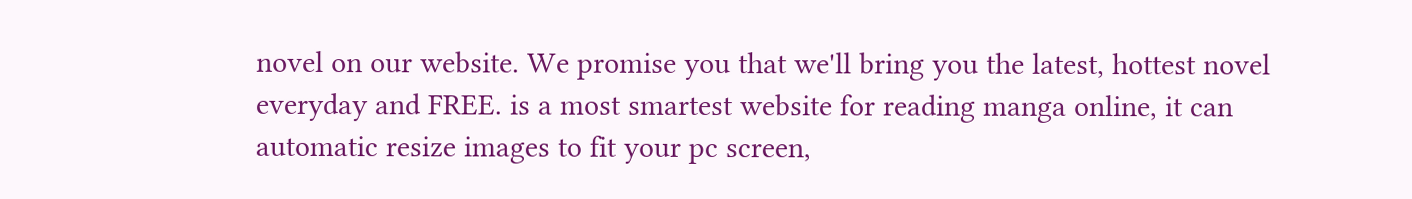novel on our website. We promise you that we'll bring you the latest, hottest novel everyday and FREE. is a most smartest website for reading manga online, it can automatic resize images to fit your pc screen,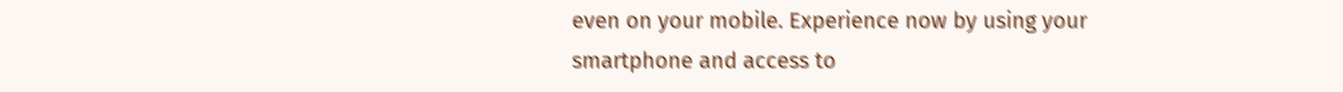even on your mobile. Experience now by using your smartphone and access to